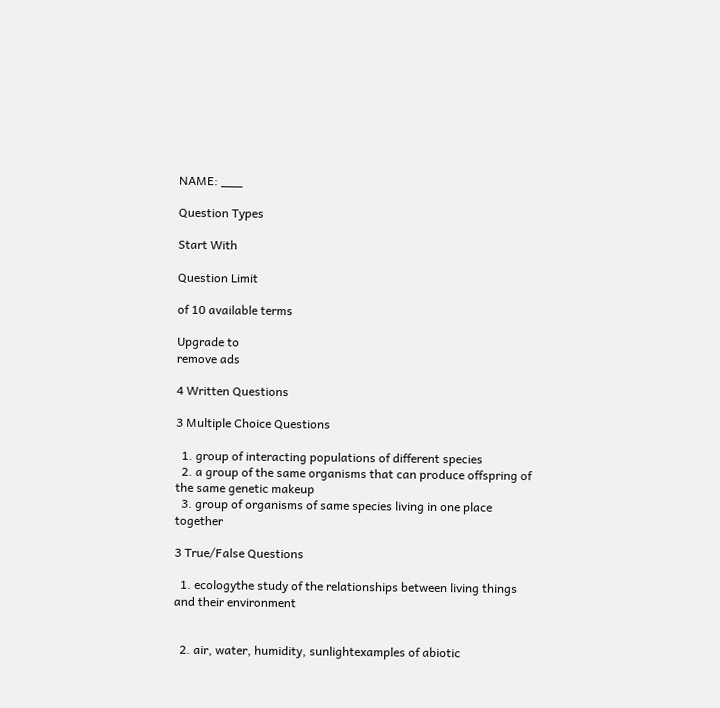NAME: ___

Question Types

Start With

Question Limit

of 10 available terms

Upgrade to
remove ads

4 Written Questions

3 Multiple Choice Questions

  1. group of interacting populations of different species
  2. a group of the same organisms that can produce offspring of the same genetic makeup
  3. group of organisms of same species living in one place together

3 True/False Questions

  1. ecologythe study of the relationships between living things and their environment


  2. air, water, humidity, sunlightexamples of abiotic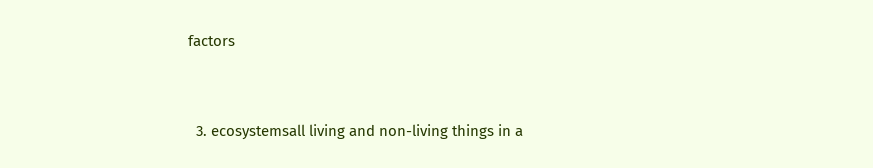factors


  3. ecosystemsall living and non-living things in a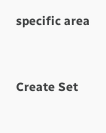specific area


Create Set